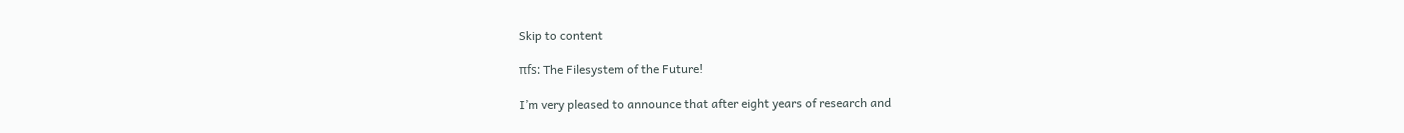Skip to content

πfs: The Filesystem of the Future!

I’m very pleased to announce that after eight years of research and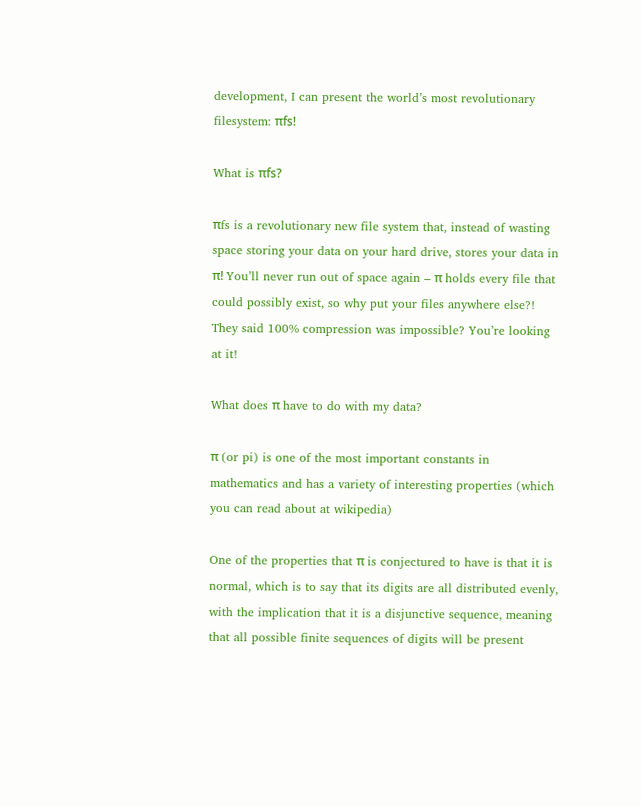development, I can present the world’s most revolutionary filesystem: πfs!

What is πfs?

πfs is a revolutionary new file system that, instead of wasting space storing your data on your hard drive, stores your data in π! You’ll never run out of space again – π holds every file that could possibly exist, so why put your files anywhere else?! They said 100% compression was impossible? You’re looking at it!

What does π have to do with my data?

π (or pi) is one of the most important constants in mathematics and has a variety of interesting properties (which you can read about at wikipedia)

One of the properties that π is conjectured to have is that it is normal, which is to say that its digits are all distributed evenly, with the implication that it is a disjunctive sequence, meaning that all possible finite sequences of digits will be present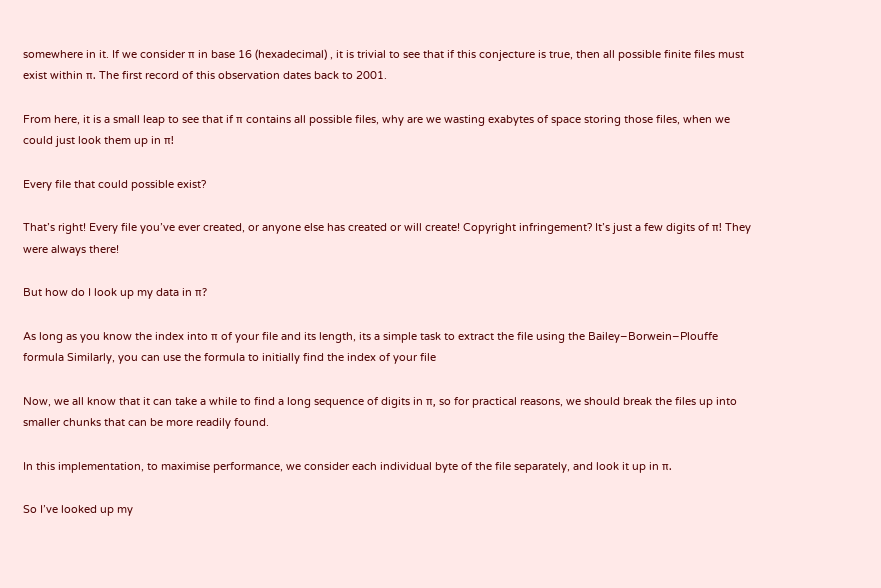somewhere in it. If we consider π in base 16 (hexadecimal) , it is trivial to see that if this conjecture is true, then all possible finite files must exist within π. The first record of this observation dates back to 2001.

From here, it is a small leap to see that if π contains all possible files, why are we wasting exabytes of space storing those files, when we could just look them up in π!

Every file that could possible exist?

That’s right! Every file you’ve ever created, or anyone else has created or will create! Copyright infringement? It’s just a few digits of π! They were always there!

But how do I look up my data in π?

As long as you know the index into π of your file and its length, its a simple task to extract the file using the Bailey–Borwein–Plouffe formula Similarly, you can use the formula to initially find the index of your file

Now, we all know that it can take a while to find a long sequence of digits in π, so for practical reasons, we should break the files up into smaller chunks that can be more readily found.

In this implementation, to maximise performance, we consider each individual byte of the file separately, and look it up in π.

So I’ve looked up my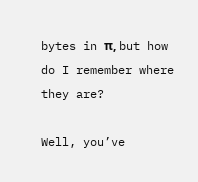bytes in π, but how do I remember where they are?

Well, you’ve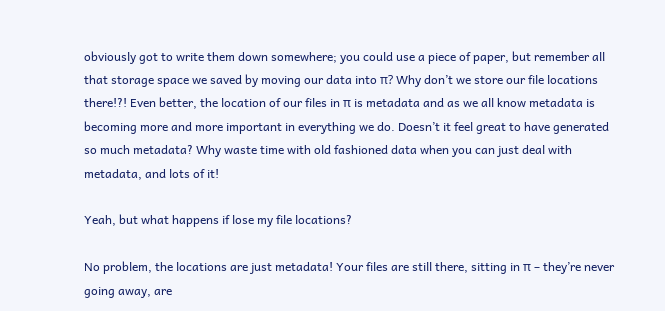obviously got to write them down somewhere; you could use a piece of paper, but remember all that storage space we saved by moving our data into π? Why don’t we store our file locations there!?! Even better, the location of our files in π is metadata and as we all know metadata is becoming more and more important in everything we do. Doesn’t it feel great to have generated so much metadata? Why waste time with old fashioned data when you can just deal with metadata, and lots of it!

Yeah, but what happens if lose my file locations?

No problem, the locations are just metadata! Your files are still there, sitting in π – they’re never going away, are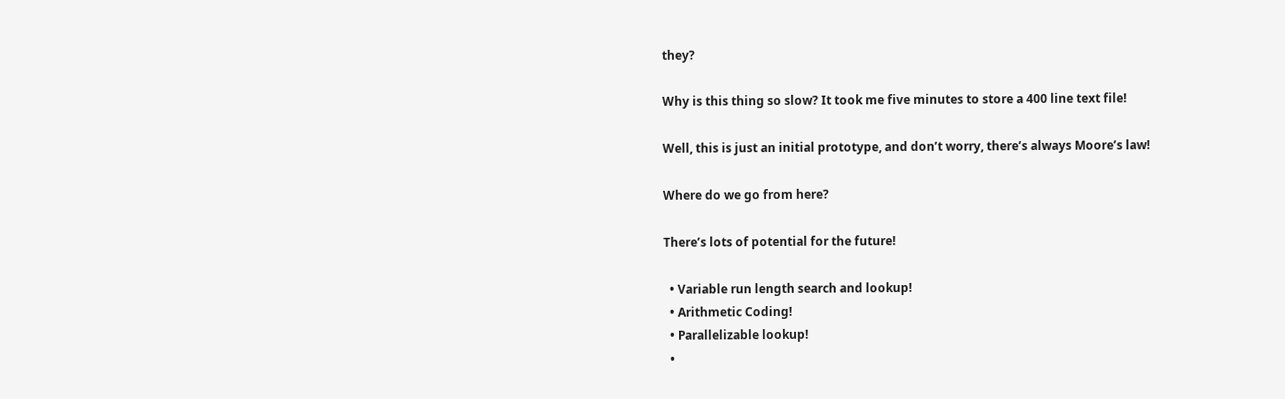they?

Why is this thing so slow? It took me five minutes to store a 400 line text file!

Well, this is just an initial prototype, and don’t worry, there’s always Moore’s law!

Where do we go from here?

There’s lots of potential for the future!

  • Variable run length search and lookup!
  • Arithmetic Coding!
  • Parallelizable lookup!
  •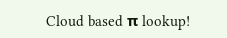Cloud based π lookup!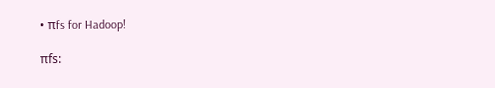• πfs for Hadoop!

πfs: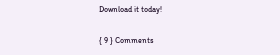Download it today!

{ 9 } Comments